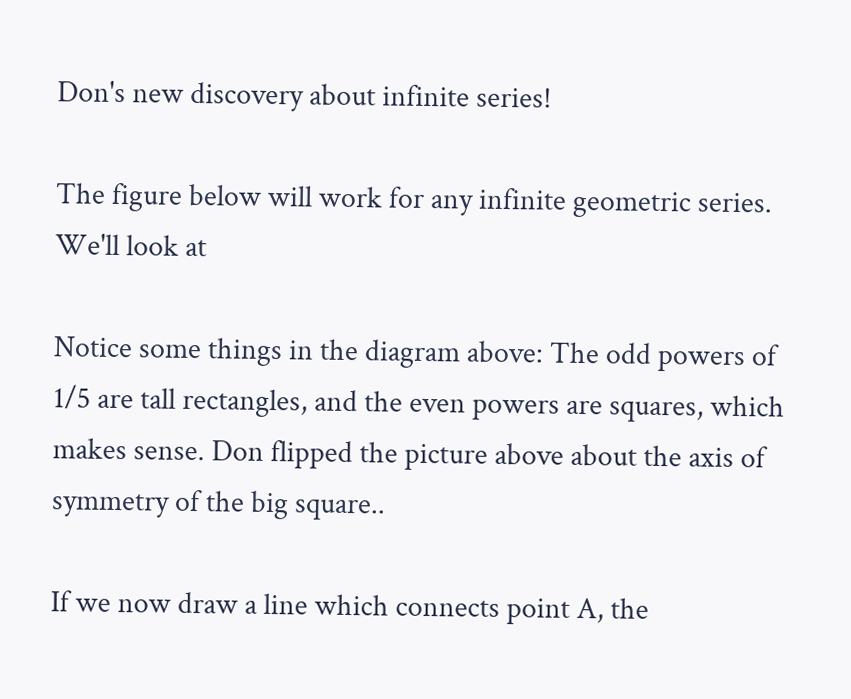Don's new discovery about infinite series!

The figure below will work for any infinite geometric series. We'll look at

Notice some things in the diagram above: The odd powers of 1/5 are tall rectangles, and the even powers are squares, which makes sense. Don flipped the picture above about the axis of symmetry of the big square..

If we now draw a line which connects point A, the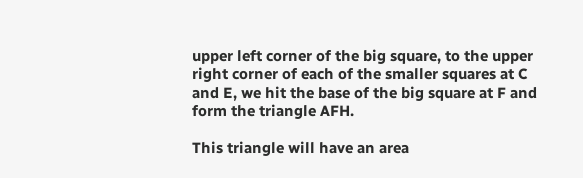upper left corner of the big square, to the upper right corner of each of the smaller squares at C and E, we hit the base of the big square at F and form the triangle AFH.

This triangle will have an area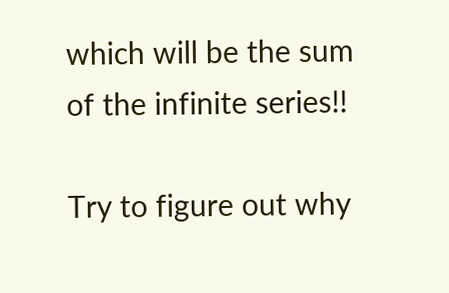which will be the sum of the infinite series!!

Try to figure out why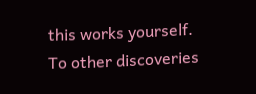this works yourself.
To other discoveries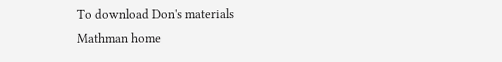To download Don's materials
Mathman home